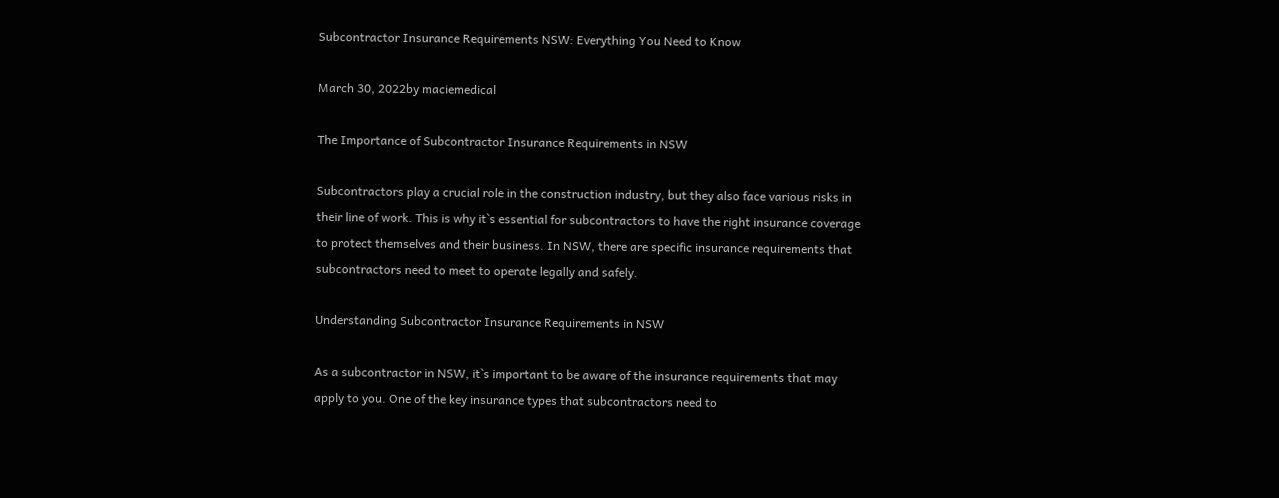Subcontractor Insurance Requirements NSW: Everything You Need to Know

March 30, 2022by maciemedical

The Importance of Subcontractor Insurance Requirements in NSW

Subcontractors play a crucial role in the construction industry, but they also face various risks in their line of work. This is why it`s essential for subcontractors to have the right insurance coverage to protect themselves and their business. In NSW, there are specific insurance requirements that subcontractors need to meet to operate legally and safely.

Understanding Subcontractor Insurance Requirements in NSW

As a subcontractor in NSW, it`s important to be aware of the insurance requirements that may apply to you. One of the key insurance types that subcontractors need to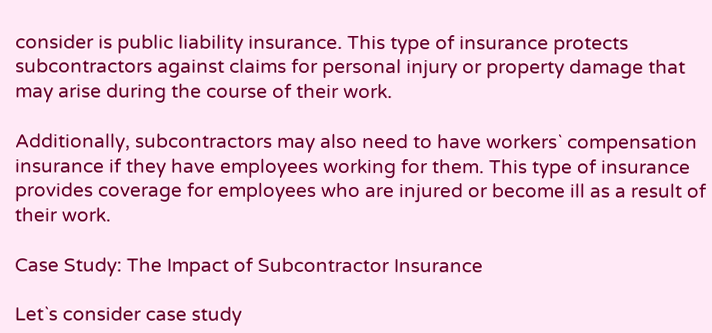consider is public liability insurance. This type of insurance protects subcontractors against claims for personal injury or property damage that may arise during the course of their work.

Additionally, subcontractors may also need to have workers` compensation insurance if they have employees working for them. This type of insurance provides coverage for employees who are injured or become ill as a result of their work.

Case Study: The Impact of Subcontractor Insurance

Let`s consider case study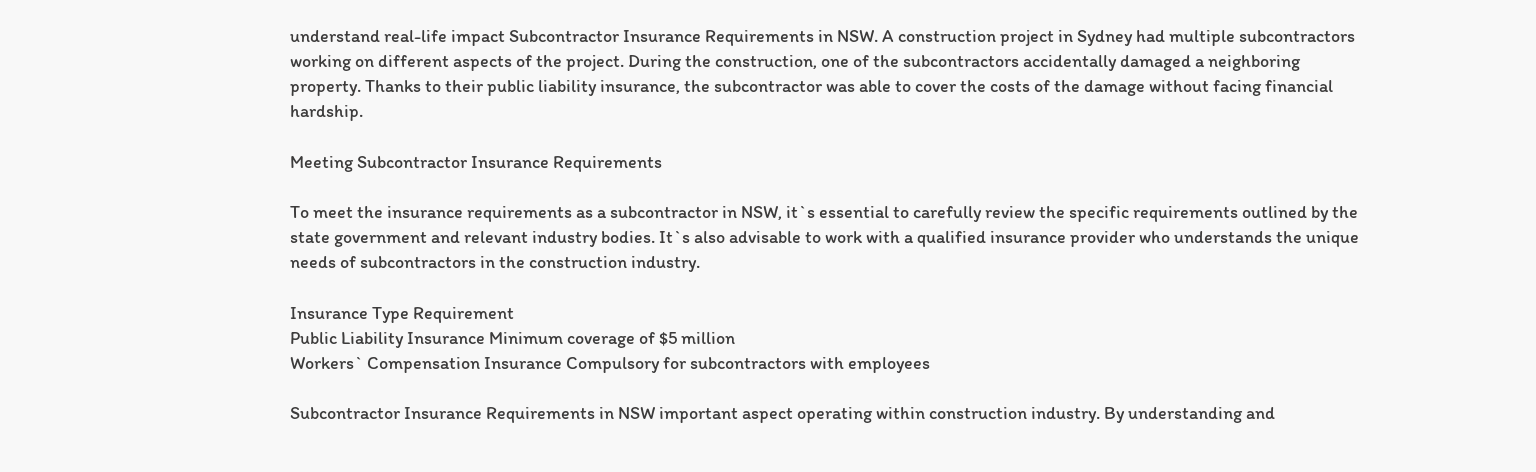understand real-life impact Subcontractor Insurance Requirements in NSW. A construction project in Sydney had multiple subcontractors working on different aspects of the project. During the construction, one of the subcontractors accidentally damaged a neighboring property. Thanks to their public liability insurance, the subcontractor was able to cover the costs of the damage without facing financial hardship.

Meeting Subcontractor Insurance Requirements

To meet the insurance requirements as a subcontractor in NSW, it`s essential to carefully review the specific requirements outlined by the state government and relevant industry bodies. It`s also advisable to work with a qualified insurance provider who understands the unique needs of subcontractors in the construction industry.

Insurance Type Requirement
Public Liability Insurance Minimum coverage of $5 million
Workers` Compensation Insurance Compulsory for subcontractors with employees

Subcontractor Insurance Requirements in NSW important aspect operating within construction industry. By understanding and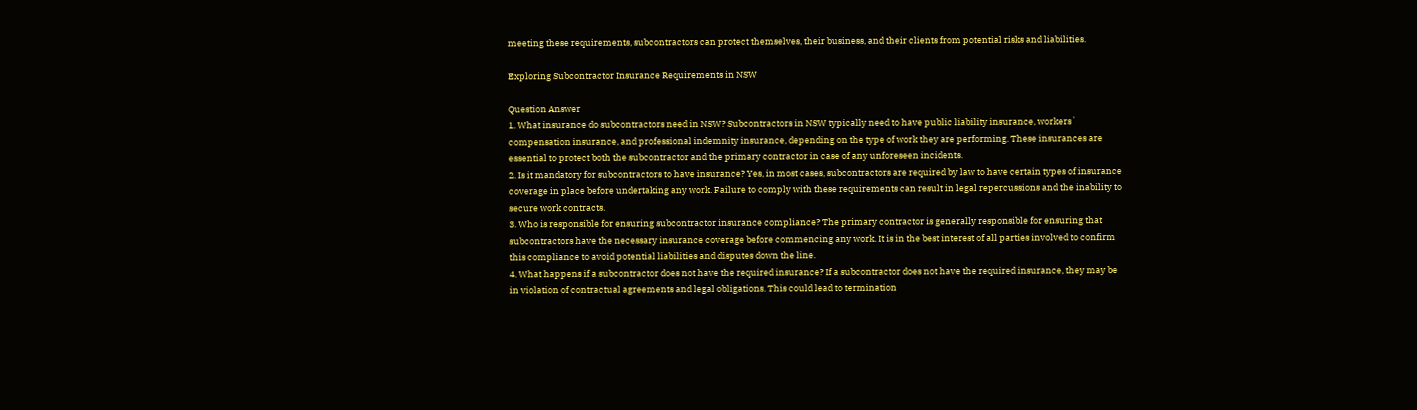meeting these requirements, subcontractors can protect themselves, their business, and their clients from potential risks and liabilities.

Exploring Subcontractor Insurance Requirements in NSW

Question Answer
1. What insurance do subcontractors need in NSW? Subcontractors in NSW typically need to have public liability insurance, workers` compensation insurance, and professional indemnity insurance, depending on the type of work they are performing. These insurances are essential to protect both the subcontractor and the primary contractor in case of any unforeseen incidents.
2. Is it mandatory for subcontractors to have insurance? Yes, in most cases, subcontractors are required by law to have certain types of insurance coverage in place before undertaking any work. Failure to comply with these requirements can result in legal repercussions and the inability to secure work contracts.
3. Who is responsible for ensuring subcontractor insurance compliance? The primary contractor is generally responsible for ensuring that subcontractors have the necessary insurance coverage before commencing any work. It is in the best interest of all parties involved to confirm this compliance to avoid potential liabilities and disputes down the line.
4. What happens if a subcontractor does not have the required insurance? If a subcontractor does not have the required insurance, they may be in violation of contractual agreements and legal obligations. This could lead to termination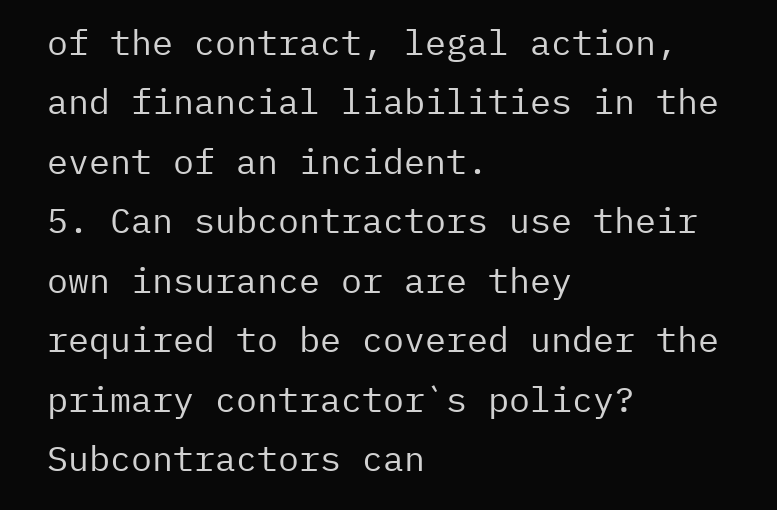of the contract, legal action, and financial liabilities in the event of an incident.
5. Can subcontractors use their own insurance or are they required to be covered under the primary contractor`s policy? Subcontractors can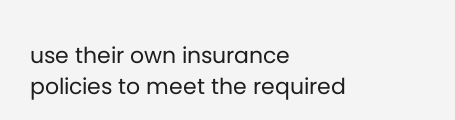use their own insurance policies to meet the required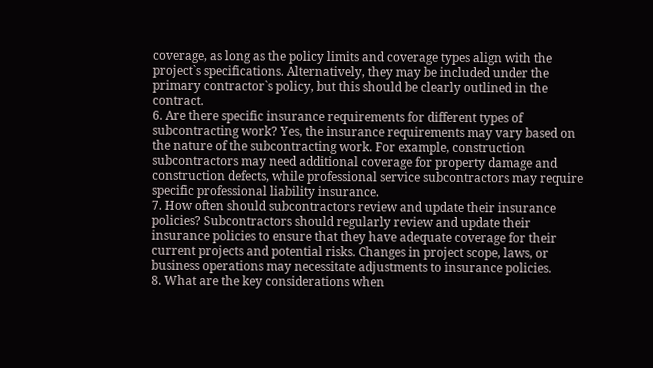coverage, as long as the policy limits and coverage types align with the project`s specifications. Alternatively, they may be included under the primary contractor`s policy, but this should be clearly outlined in the contract.
6. Are there specific insurance requirements for different types of subcontracting work? Yes, the insurance requirements may vary based on the nature of the subcontracting work. For example, construction subcontractors may need additional coverage for property damage and construction defects, while professional service subcontractors may require specific professional liability insurance.
7. How often should subcontractors review and update their insurance policies? Subcontractors should regularly review and update their insurance policies to ensure that they have adequate coverage for their current projects and potential risks. Changes in project scope, laws, or business operations may necessitate adjustments to insurance policies.
8. What are the key considerations when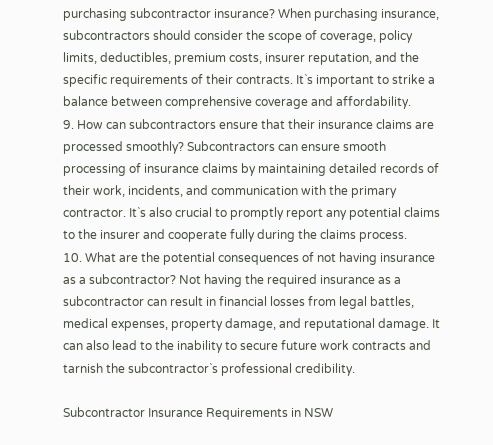purchasing subcontractor insurance? When purchasing insurance, subcontractors should consider the scope of coverage, policy limits, deductibles, premium costs, insurer reputation, and the specific requirements of their contracts. It`s important to strike a balance between comprehensive coverage and affordability.
9. How can subcontractors ensure that their insurance claims are processed smoothly? Subcontractors can ensure smooth processing of insurance claims by maintaining detailed records of their work, incidents, and communication with the primary contractor. It`s also crucial to promptly report any potential claims to the insurer and cooperate fully during the claims process.
10. What are the potential consequences of not having insurance as a subcontractor? Not having the required insurance as a subcontractor can result in financial losses from legal battles, medical expenses, property damage, and reputational damage. It can also lead to the inability to secure future work contracts and tarnish the subcontractor`s professional credibility.

Subcontractor Insurance Requirements in NSW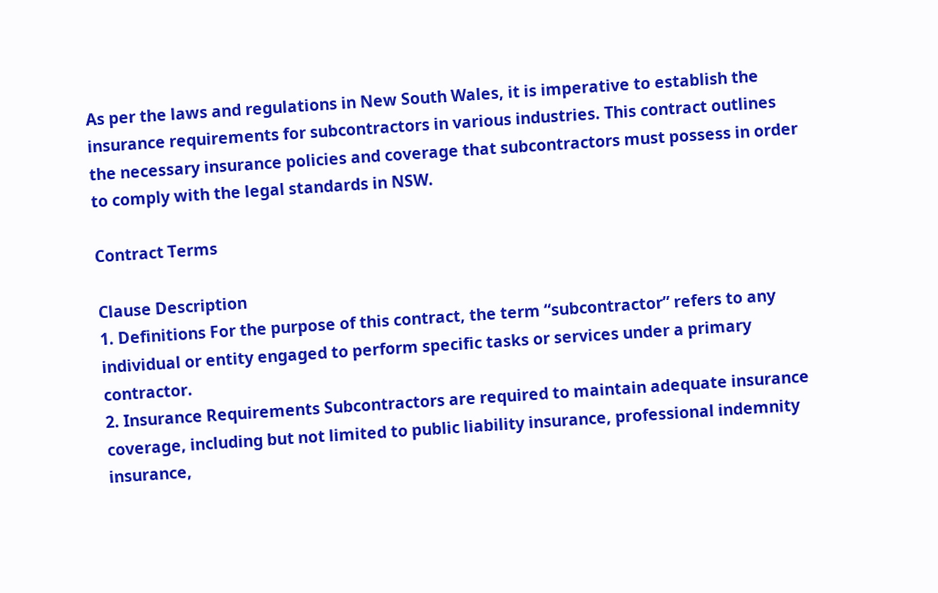As per the laws and regulations in New South Wales, it is imperative to establish the insurance requirements for subcontractors in various industries. This contract outlines the necessary insurance policies and coverage that subcontractors must possess in order to comply with the legal standards in NSW.

Contract Terms

Clause Description
1. Definitions For the purpose of this contract, the term “subcontractor” refers to any individual or entity engaged to perform specific tasks or services under a primary contractor.
2. Insurance Requirements Subcontractors are required to maintain adequate insurance coverage, including but not limited to public liability insurance, professional indemnity insurance,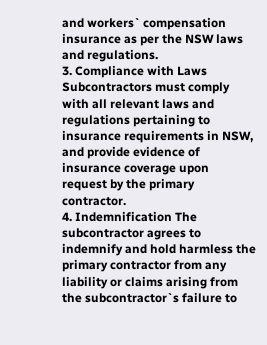and workers` compensation insurance as per the NSW laws and regulations.
3. Compliance with Laws Subcontractors must comply with all relevant laws and regulations pertaining to insurance requirements in NSW, and provide evidence of insurance coverage upon request by the primary contractor.
4. Indemnification The subcontractor agrees to indemnify and hold harmless the primary contractor from any liability or claims arising from the subcontractor`s failure to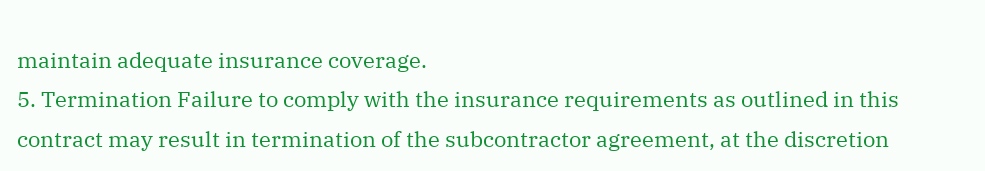maintain adequate insurance coverage.
5. Termination Failure to comply with the insurance requirements as outlined in this contract may result in termination of the subcontractor agreement, at the discretion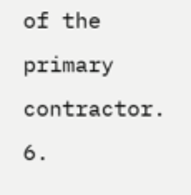of the primary contractor.
6.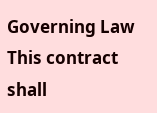Governing Law This contract shall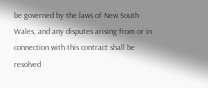be governed by the laws of New South Wales, and any disputes arising from or in connection with this contract shall be resolved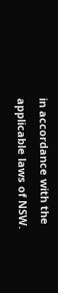in accordance with the applicable laws of NSW.